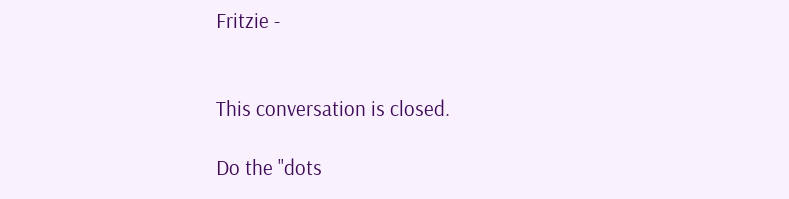Fritzie -


This conversation is closed.

Do the "dots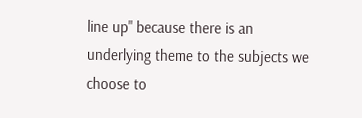line up" because there is an underlying theme to the subjects we choose to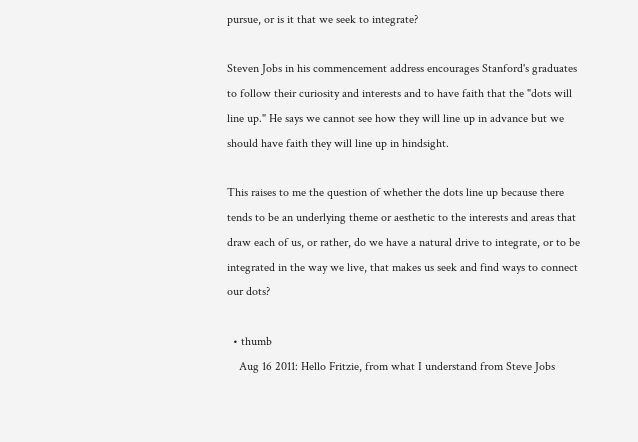pursue, or is it that we seek to integrate?

Steven Jobs in his commencement address encourages Stanford's graduates to follow their curiosity and interests and to have faith that the "dots will line up." He says we cannot see how they will line up in advance but we should have faith they will line up in hindsight.

This raises to me the question of whether the dots line up because there tends to be an underlying theme or aesthetic to the interests and areas that draw each of us, or rather, do we have a natural drive to integrate, or to be integrated in the way we live, that makes us seek and find ways to connect our dots?

  • thumb
    Aug 16 2011: Hello Fritzie, from what I understand from Steve Jobs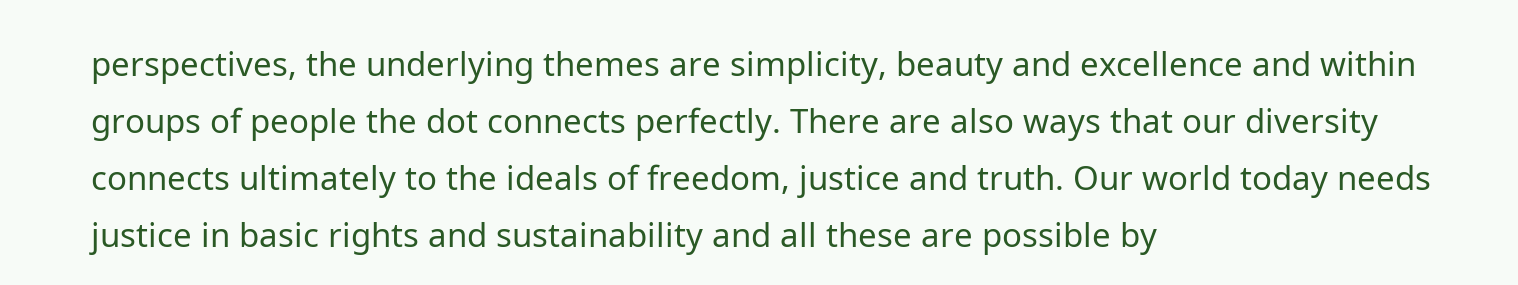perspectives, the underlying themes are simplicity, beauty and excellence and within groups of people the dot connects perfectly. There are also ways that our diversity connects ultimately to the ideals of freedom, justice and truth. Our world today needs justice in basic rights and sustainability and all these are possible by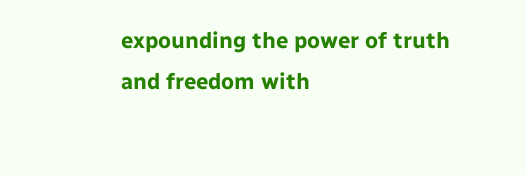expounding the power of truth and freedom with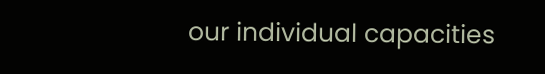our individual capacities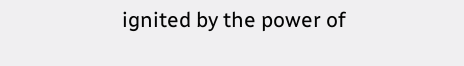ignited by the power of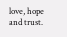love, hope and trust.